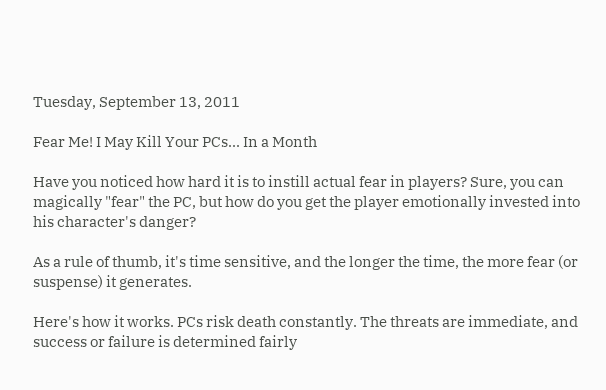Tuesday, September 13, 2011

Fear Me! I May Kill Your PCs... In a Month

Have you noticed how hard it is to instill actual fear in players? Sure, you can magically "fear" the PC, but how do you get the player emotionally invested into his character's danger?

As a rule of thumb, it's time sensitive, and the longer the time, the more fear (or suspense) it generates.

Here's how it works. PCs risk death constantly. The threats are immediate, and success or failure is determined fairly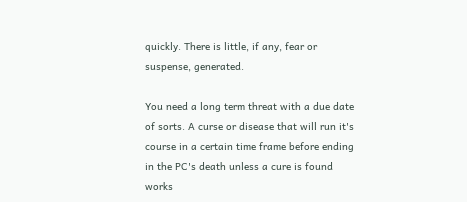quickly. There is little, if any, fear or suspense, generated.

You need a long term threat with a due date of sorts. A curse or disease that will run it's course in a certain time frame before ending in the PC's death unless a cure is found works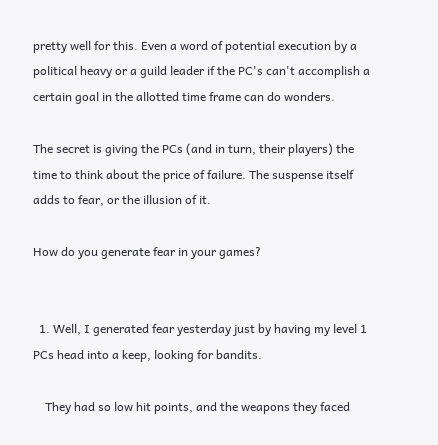pretty well for this. Even a word of potential execution by a political heavy or a guild leader if the PC's can't accomplish a certain goal in the allotted time frame can do wonders.

The secret is giving the PCs (and in turn, their players) the time to think about the price of failure. The suspense itself adds to fear, or the illusion of it.

How do you generate fear in your games?


  1. Well, I generated fear yesterday just by having my level 1 PCs head into a keep, looking for bandits.

    They had so low hit points, and the weapons they faced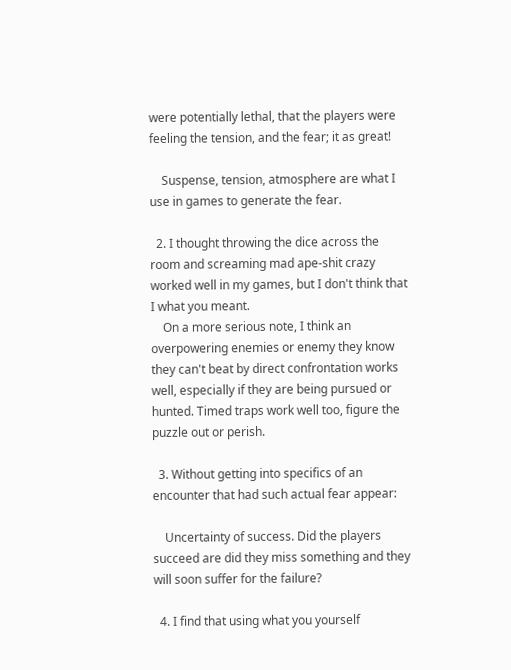were potentially lethal, that the players were feeling the tension, and the fear; it as great!

    Suspense, tension, atmosphere are what I use in games to generate the fear.

  2. I thought throwing the dice across the room and screaming mad ape-shit crazy worked well in my games, but I don't think that I what you meant.
    On a more serious note, I think an overpowering enemies or enemy they know they can't beat by direct confrontation works well, especially if they are being pursued or hunted. Timed traps work well too, figure the puzzle out or perish.

  3. Without getting into specifics of an encounter that had such actual fear appear:

    Uncertainty of success. Did the players succeed are did they miss something and they will soon suffer for the failure?

  4. I find that using what you yourself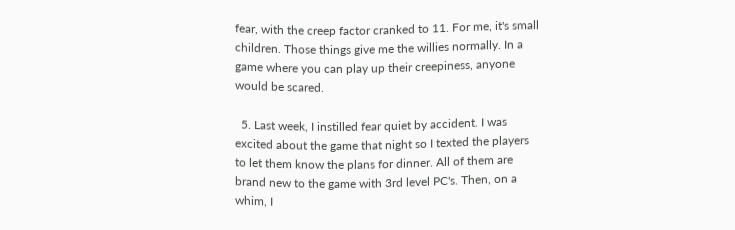fear, with the creep factor cranked to 11. For me, it's small children. Those things give me the willies normally. In a game where you can play up their creepiness, anyone would be scared.

  5. Last week, I instilled fear quiet by accident. I was excited about the game that night so I texted the players to let them know the plans for dinner. All of them are brand new to the game with 3rd level PC's. Then, on a whim, I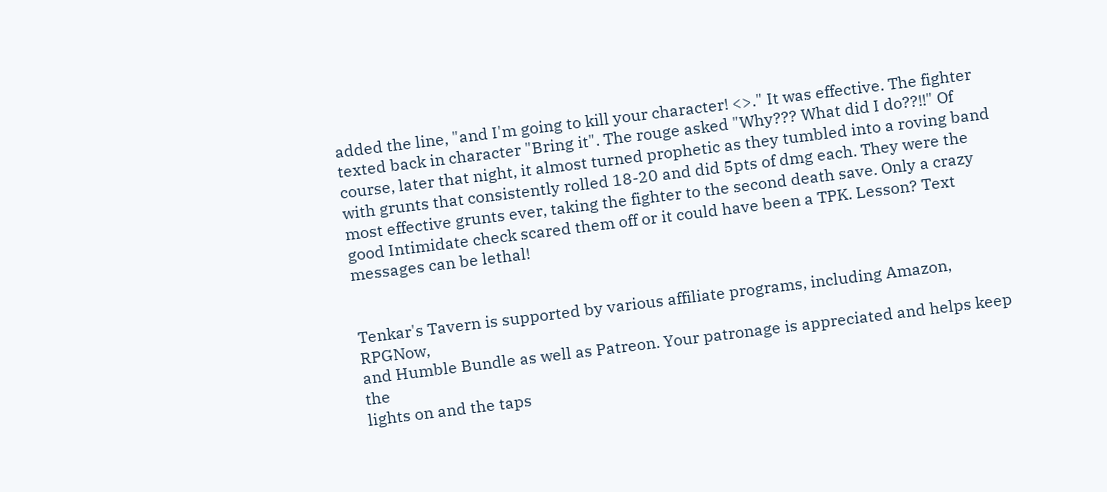added the line, "and I'm going to kill your character! <>." It was effective. The fighter texted back in character "Bring it". The rouge asked "Why??? What did I do??!!" Of course, later that night, it almost turned prophetic as they tumbled into a roving band with grunts that consistently rolled 18-20 and did 5pts of dmg each. They were the most effective grunts ever, taking the fighter to the second death save. Only a crazy good Intimidate check scared them off or it could have been a TPK. Lesson? Text messages can be lethal!


Tenkar's Tavern is supported by various affiliate programs, including Amazon, RPGNow,
and Humble Bundle as well as Patreon. Your patronage is appreciated and helps keep the
lights on and the taps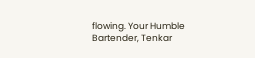flowing. Your Humble Bartender, Tenkar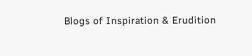Blogs of Inspiration & Erudition